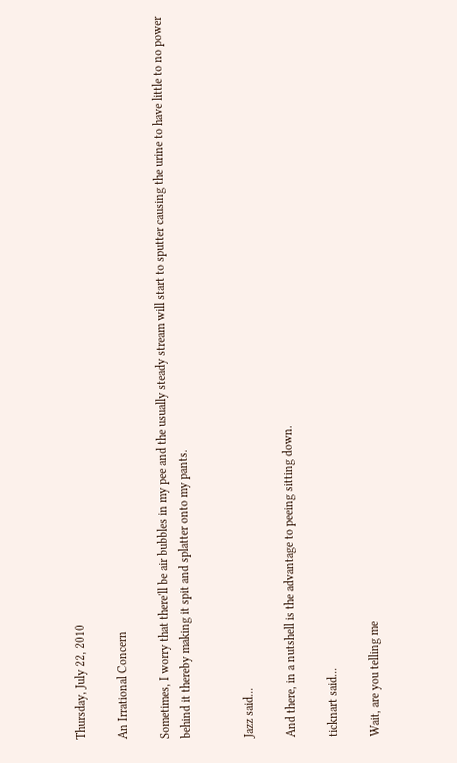Thursday, July 22, 2010

An Irrational Concern

Sometimes, I worry that there'll be air bubbles in my pee and the usually steady stream will start to sputter causing the urine to have little to no power behind it thereby making it spit and splatter onto my pants.


Jazz said...

And there, in a nutshell is the advantage to peeing sitting down.

ticknart said...

Wait, are you telling me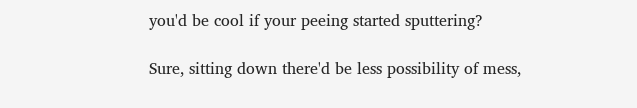you'd be cool if your peeing started sputtering?

Sure, sitting down there'd be less possibility of mess,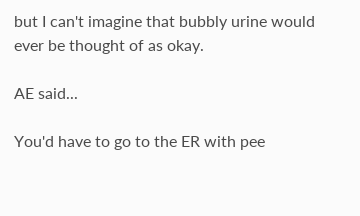but I can't imagine that bubbly urine would ever be thought of as okay.

AE said...

You'd have to go to the ER with pee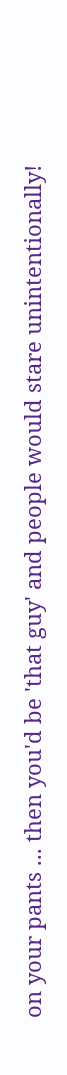on your pants ... then you'd be 'that guy' and people would stare unintentionally!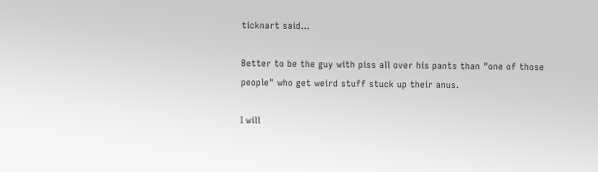ticknart said...

Better to be the guy with piss all over his pants than "one of those people" who get weird stuff stuck up their anus.

I will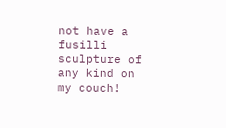not have a fusilli sculpture of any kind on my couch!